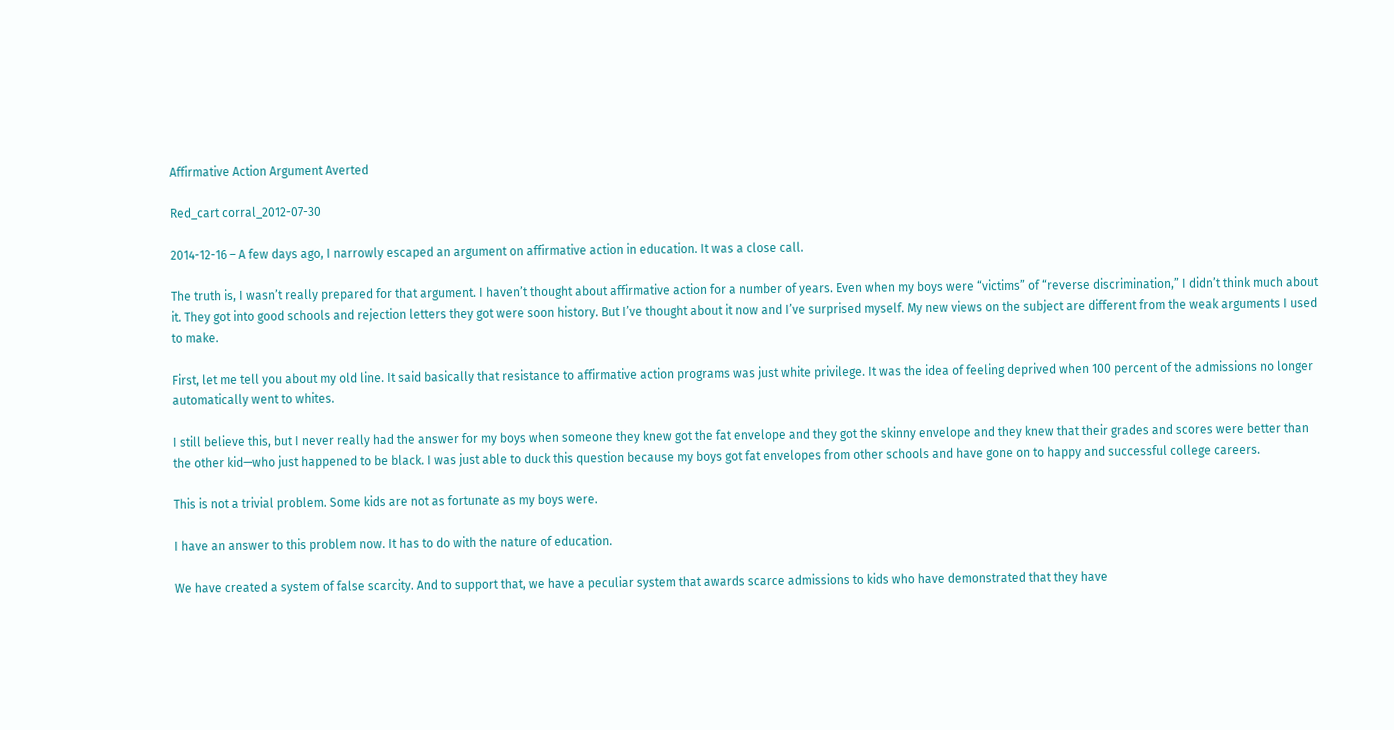Affirmative Action Argument Averted

Red_cart corral_2012-07-30

2014-12-16 – A few days ago, I narrowly escaped an argument on affirmative action in education. It was a close call.

The truth is, I wasn’t really prepared for that argument. I haven’t thought about affirmative action for a number of years. Even when my boys were “victims” of “reverse discrimination,” I didn’t think much about it. They got into good schools and rejection letters they got were soon history. But I’ve thought about it now and I’ve surprised myself. My new views on the subject are different from the weak arguments I used to make.

First, let me tell you about my old line. It said basically that resistance to affirmative action programs was just white privilege. It was the idea of feeling deprived when 100 percent of the admissions no longer automatically went to whites.

I still believe this, but I never really had the answer for my boys when someone they knew got the fat envelope and they got the skinny envelope and they knew that their grades and scores were better than the other kid—who just happened to be black. I was just able to duck this question because my boys got fat envelopes from other schools and have gone on to happy and successful college careers.

This is not a trivial problem. Some kids are not as fortunate as my boys were.

I have an answer to this problem now. It has to do with the nature of education.

We have created a system of false scarcity. And to support that, we have a peculiar system that awards scarce admissions to kids who have demonstrated that they have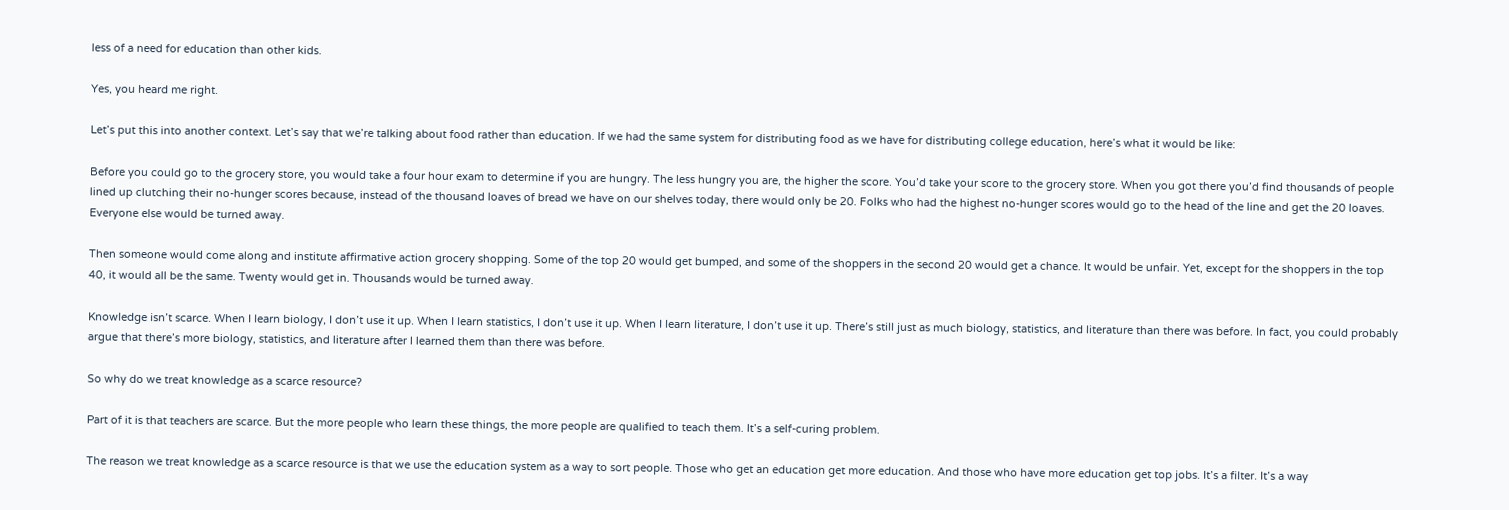less of a need for education than other kids.

Yes, you heard me right.

Let’s put this into another context. Let’s say that we’re talking about food rather than education. If we had the same system for distributing food as we have for distributing college education, here’s what it would be like:

Before you could go to the grocery store, you would take a four hour exam to determine if you are hungry. The less hungry you are, the higher the score. You’d take your score to the grocery store. When you got there you’d find thousands of people lined up clutching their no-hunger scores because, instead of the thousand loaves of bread we have on our shelves today, there would only be 20. Folks who had the highest no-hunger scores would go to the head of the line and get the 20 loaves. Everyone else would be turned away.

Then someone would come along and institute affirmative action grocery shopping. Some of the top 20 would get bumped, and some of the shoppers in the second 20 would get a chance. It would be unfair. Yet, except for the shoppers in the top 40, it would all be the same. Twenty would get in. Thousands would be turned away.

Knowledge isn’t scarce. When I learn biology, I don’t use it up. When I learn statistics, I don’t use it up. When I learn literature, I don’t use it up. There’s still just as much biology, statistics, and literature than there was before. In fact, you could probably argue that there’s more biology, statistics, and literature after I learned them than there was before.

So why do we treat knowledge as a scarce resource?

Part of it is that teachers are scarce. But the more people who learn these things, the more people are qualified to teach them. It’s a self-curing problem.

The reason we treat knowledge as a scarce resource is that we use the education system as a way to sort people. Those who get an education get more education. And those who have more education get top jobs. It’s a filter. It’s a way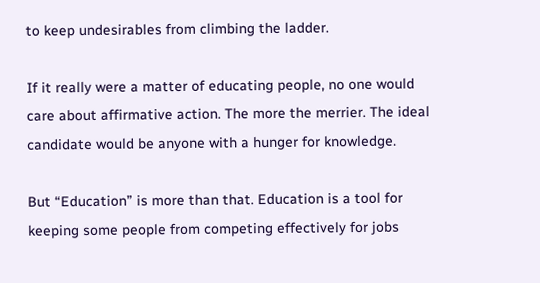to keep undesirables from climbing the ladder.

If it really were a matter of educating people, no one would care about affirmative action. The more the merrier. The ideal candidate would be anyone with a hunger for knowledge.

But “Education” is more than that. Education is a tool for keeping some people from competing effectively for jobs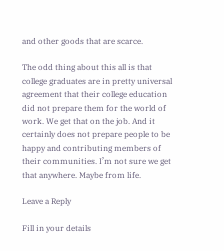and other goods that are scarce.

The odd thing about this all is that college graduates are in pretty universal agreement that their college education did not prepare them for the world of work. We get that on the job. And it certainly does not prepare people to be happy and contributing members of their communities. I’m not sure we get that anywhere. Maybe from life.

Leave a Reply

Fill in your details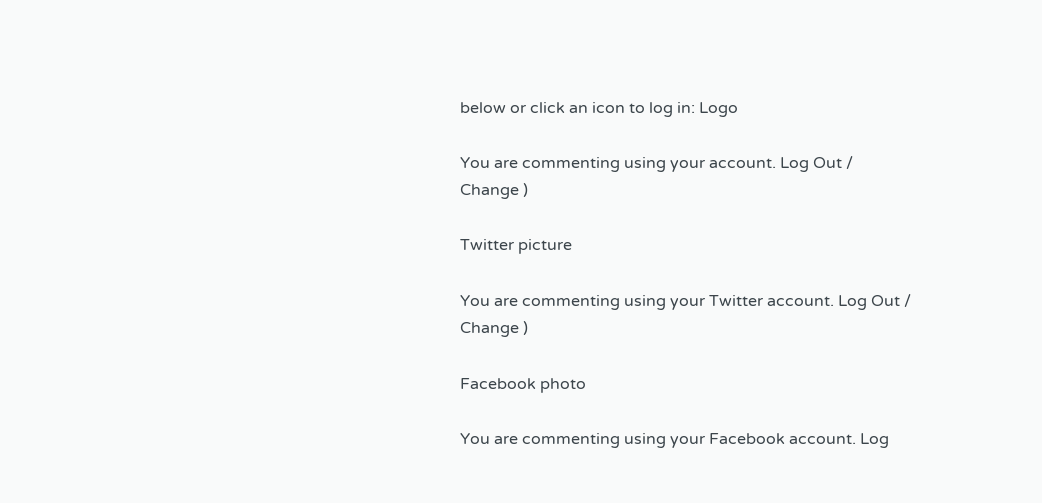below or click an icon to log in: Logo

You are commenting using your account. Log Out /  Change )

Twitter picture

You are commenting using your Twitter account. Log Out /  Change )

Facebook photo

You are commenting using your Facebook account. Log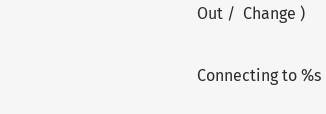Out /  Change )

Connecting to %s